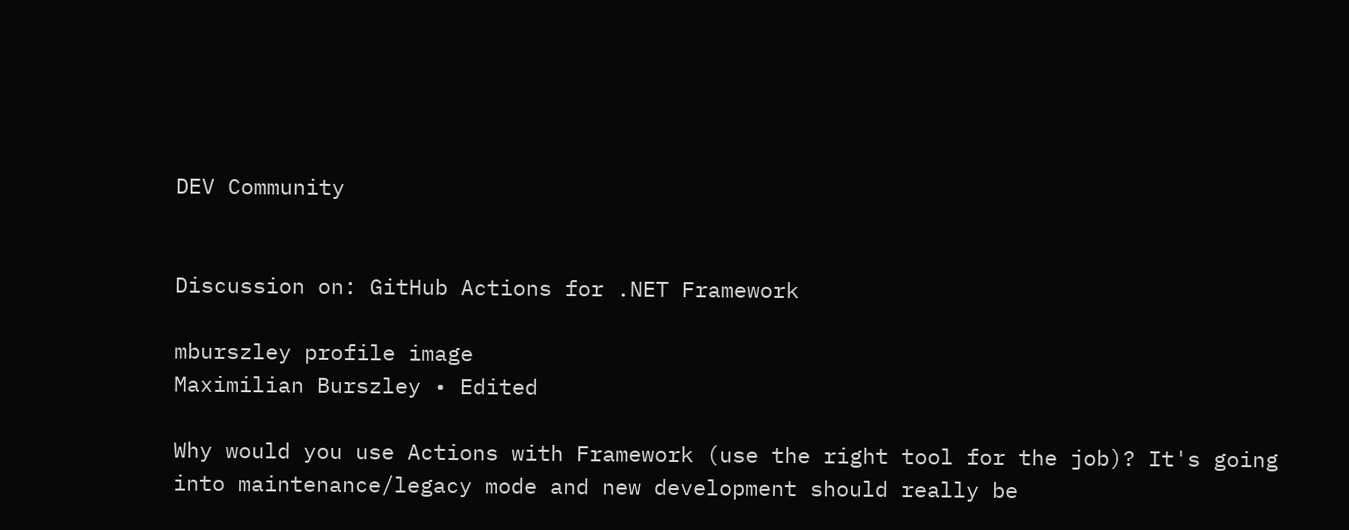DEV Community


Discussion on: GitHub Actions for .NET Framework

mburszley profile image
Maximilian Burszley • Edited

Why would you use Actions with Framework (use the right tool for the job)? It's going into maintenance/legacy mode and new development should really be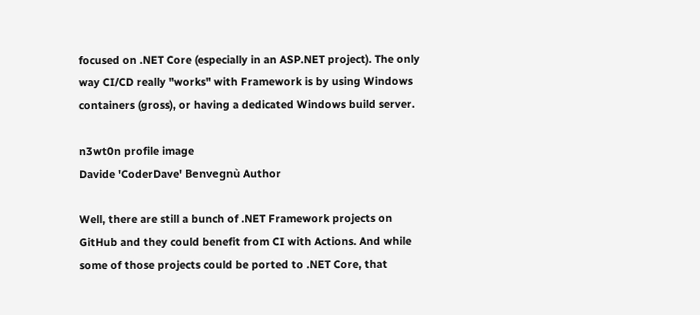focused on .NET Core (especially in an ASP.NET project). The only way CI/CD really "works" with Framework is by using Windows containers (gross), or having a dedicated Windows build server.

n3wt0n profile image
Davide 'CoderDave' Benvegnù Author

Well, there are still a bunch of .NET Framework projects on GitHub and they could benefit from CI with Actions. And while some of those projects could be ported to .NET Core, that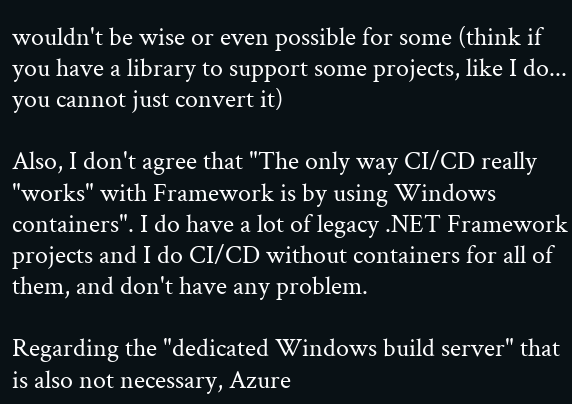wouldn't be wise or even possible for some (think if you have a library to support some projects, like I do... you cannot just convert it)

Also, I don't agree that "The only way CI/CD really "works" with Framework is by using Windows containers". I do have a lot of legacy .NET Framework projects and I do CI/CD without containers for all of them, and don't have any problem.

Regarding the "dedicated Windows build server" that is also not necessary, Azure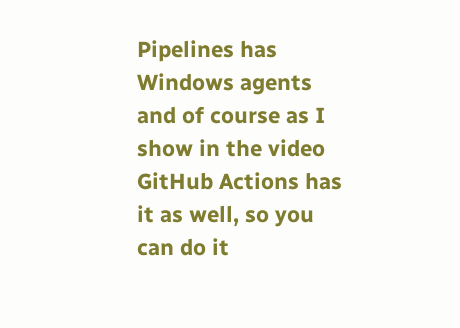Pipelines has Windows agents and of course as I show in the video GitHub Actions has it as well, so you can do it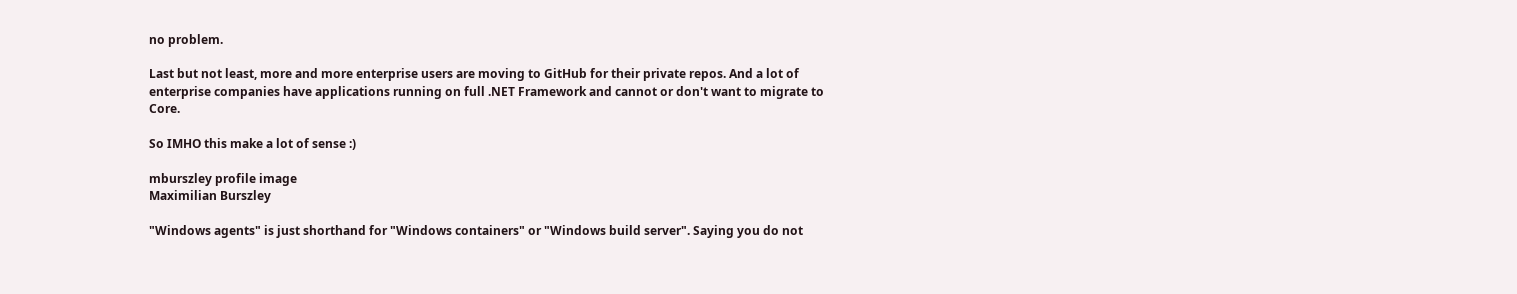no problem.

Last but not least, more and more enterprise users are moving to GitHub for their private repos. And a lot of enterprise companies have applications running on full .NET Framework and cannot or don't want to migrate to Core.

So IMHO this make a lot of sense :)

mburszley profile image
Maximilian Burszley

"Windows agents" is just shorthand for "Windows containers" or "Windows build server". Saying you do not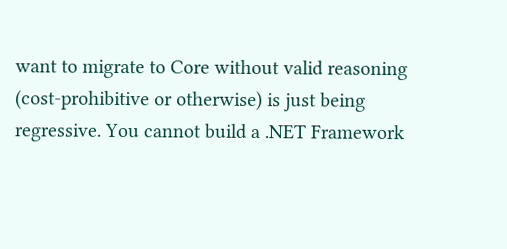want to migrate to Core without valid reasoning (cost-prohibitive or otherwise) is just being regressive. You cannot build a .NET Framework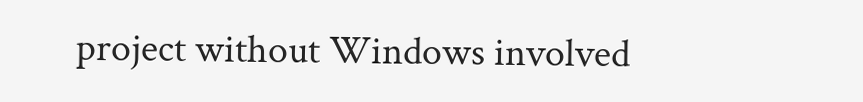project without Windows involved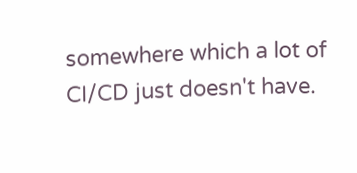somewhere which a lot of CI/CD just doesn't have.